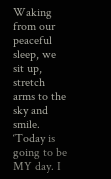Waking from our peaceful sleep, we sit up, stretch arms to the sky and smile. ‘Today is going to be MY day. I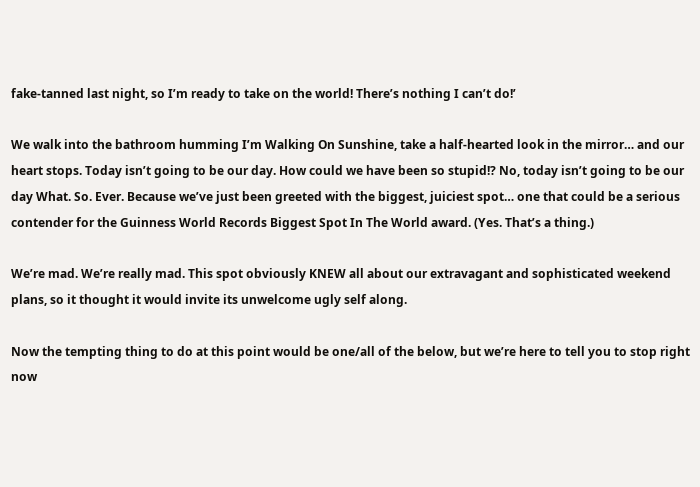fake-tanned last night, so I’m ready to take on the world! There’s nothing I can’t do!’

We walk into the bathroom humming I’m Walking On Sunshine, take a half-hearted look in the mirror… and our heart stops. Today isn’t going to be our day. How could we have been so stupid!? No, today isn’t going to be our day What. So. Ever. Because we’ve just been greeted with the biggest, juiciest spot… one that could be a serious contender for the Guinness World Records Biggest Spot In The World award. (Yes. That’s a thing.)

We’re mad. We’re really mad. This spot obviously KNEW all about our extravagant and sophisticated weekend plans, so it thought it would invite its unwelcome ugly self along.

Now the tempting thing to do at this point would be one/all of the below, but we’re here to tell you to stop right now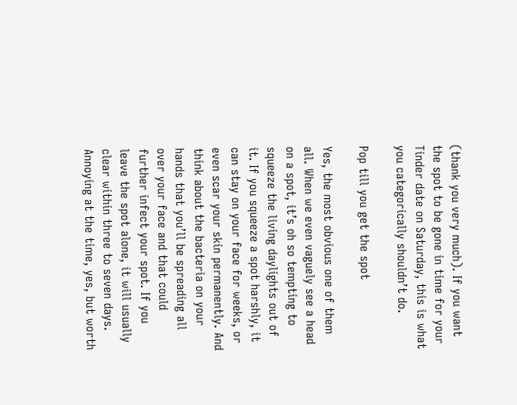(thank you very much). If you want the spot to be gone in time for your Tinder date on Saturday, this is what you categorically shouldn’t do.

Pop till you get the spot

Yes, the most obvious one of them all. When we even vaguely see a head on a spot, it’s oh so tempting to squeeze the living daylights out of it. If you squeeze a spot harshly, it can stay on your face for weeks, or even scar your skin permanently. And think about the bacteria on your hands that you’ll be spreading all over your face and that could further infect your spot. If you leave the spot alone, it will usually clear within three to seven days. Annoying at the time, yes, but worth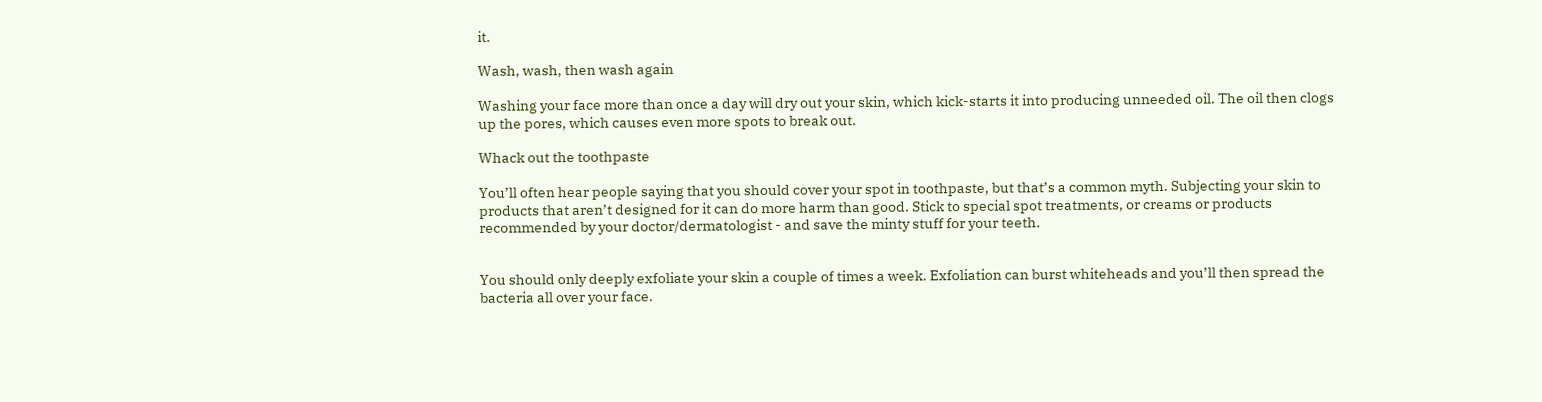it.

Wash, wash, then wash again

Washing your face more than once a day will dry out your skin, which kick-starts it into producing unneeded oil. The oil then clogs up the pores, which causes even more spots to break out.

Whack out the toothpaste

You’ll often hear people saying that you should cover your spot in toothpaste, but that’s a common myth. Subjecting your skin to products that aren’t designed for it can do more harm than good. Stick to special spot treatments, or creams or products recommended by your doctor/dermatologist - and save the minty stuff for your teeth.


You should only deeply exfoliate your skin a couple of times a week. Exfoliation can burst whiteheads and you’ll then spread the bacteria all over your face.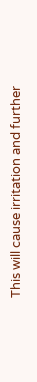This will cause irritation and further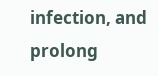infection, and prolong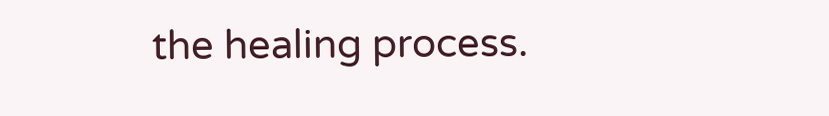the healing process.